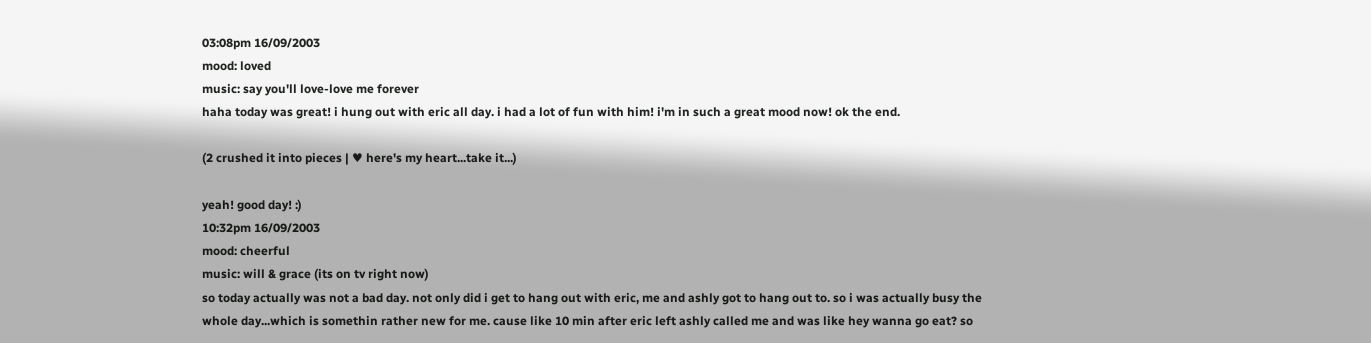03:08pm 16/09/2003
mood: loved
music: say you'll love-love me forever
haha today was great! i hung out with eric all day. i had a lot of fun with him! i'm in such a great mood now! ok the end.

(2 crushed it into pieces | ♥ here's my heart...take it...)

yeah! good day! :)
10:32pm 16/09/2003
mood: cheerful
music: will & grace (its on tv right now)
so today actually was not a bad day. not only did i get to hang out with eric, me and ashly got to hang out to. so i was actually busy the whole day...which is somethin rather new for me. cause like 10 min after eric left ashly called me and was like hey wanna go eat? so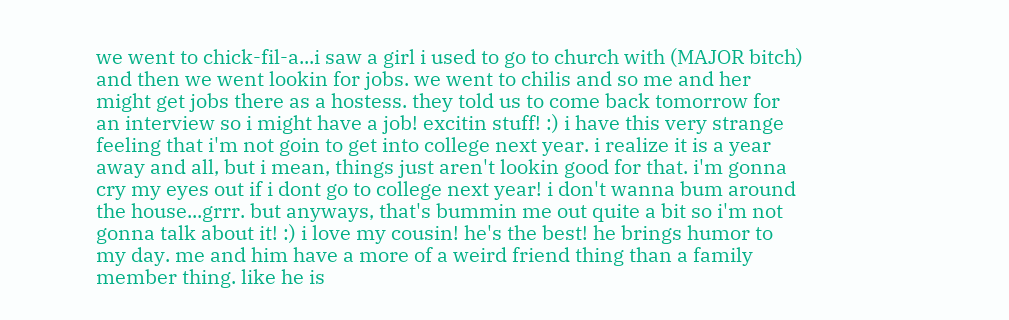we went to chick-fil-a...i saw a girl i used to go to church with (MAJOR bitch) and then we went lookin for jobs. we went to chilis and so me and her might get jobs there as a hostess. they told us to come back tomorrow for an interview so i might have a job! excitin stuff! :) i have this very strange feeling that i'm not goin to get into college next year. i realize it is a year away and all, but i mean, things just aren't lookin good for that. i'm gonna cry my eyes out if i dont go to college next year! i don't wanna bum around the house...grrr. but anyways, that's bummin me out quite a bit so i'm not gonna talk about it! :) i love my cousin! he's the best! he brings humor to my day. me and him have a more of a weird friend thing than a family member thing. like he is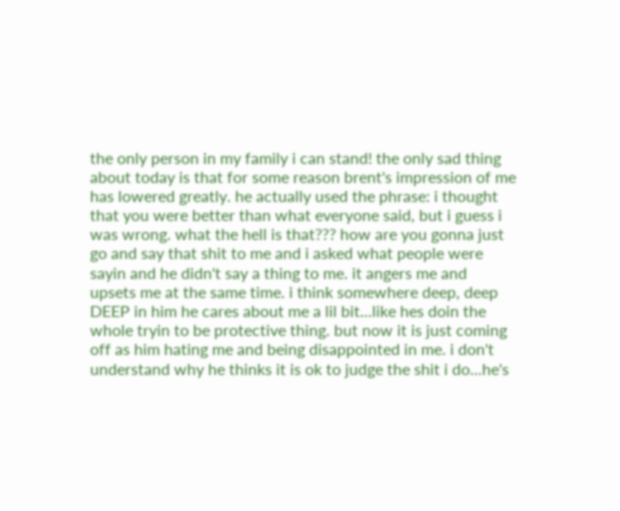the only person in my family i can stand! the only sad thing about today is that for some reason brent's impression of me has lowered greatly. he actually used the phrase: i thought that you were better than what everyone said, but i guess i was wrong. what the hell is that??? how are you gonna just go and say that shit to me and i asked what people were sayin and he didn't say a thing to me. it angers me and upsets me at the same time. i think somewhere deep, deep DEEP in him he cares about me a lil bit...like hes doin the whole tryin to be protective thing. but now it is just coming off as him hating me and being disappointed in me. i don't understand why he thinks it is ok to judge the shit i do...he's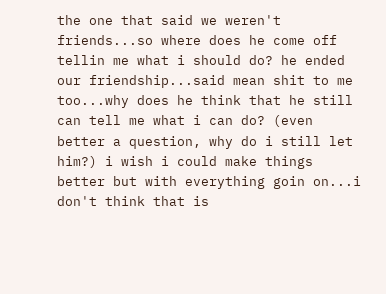the one that said we weren't friends...so where does he come off tellin me what i should do? he ended our friendship...said mean shit to me too...why does he think that he still can tell me what i can do? (even better a question, why do i still let him?) i wish i could make things better but with everything goin on...i don't think that is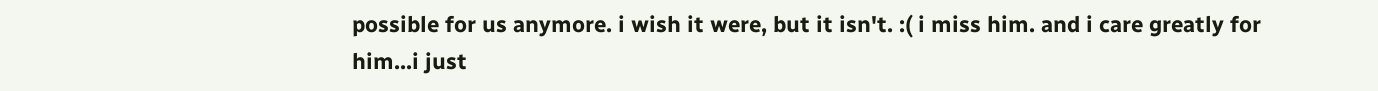possible for us anymore. i wish it were, but it isn't. :( i miss him. and i care greatly for him...i just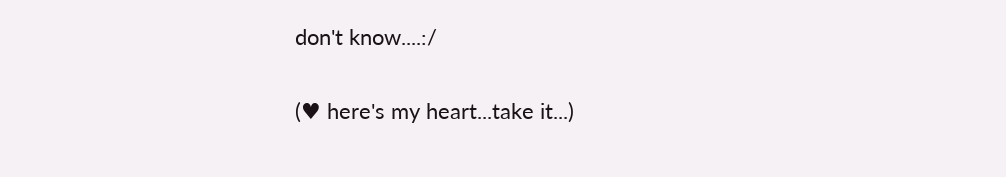don't know....:/

(♥ here's my heart...take it...)